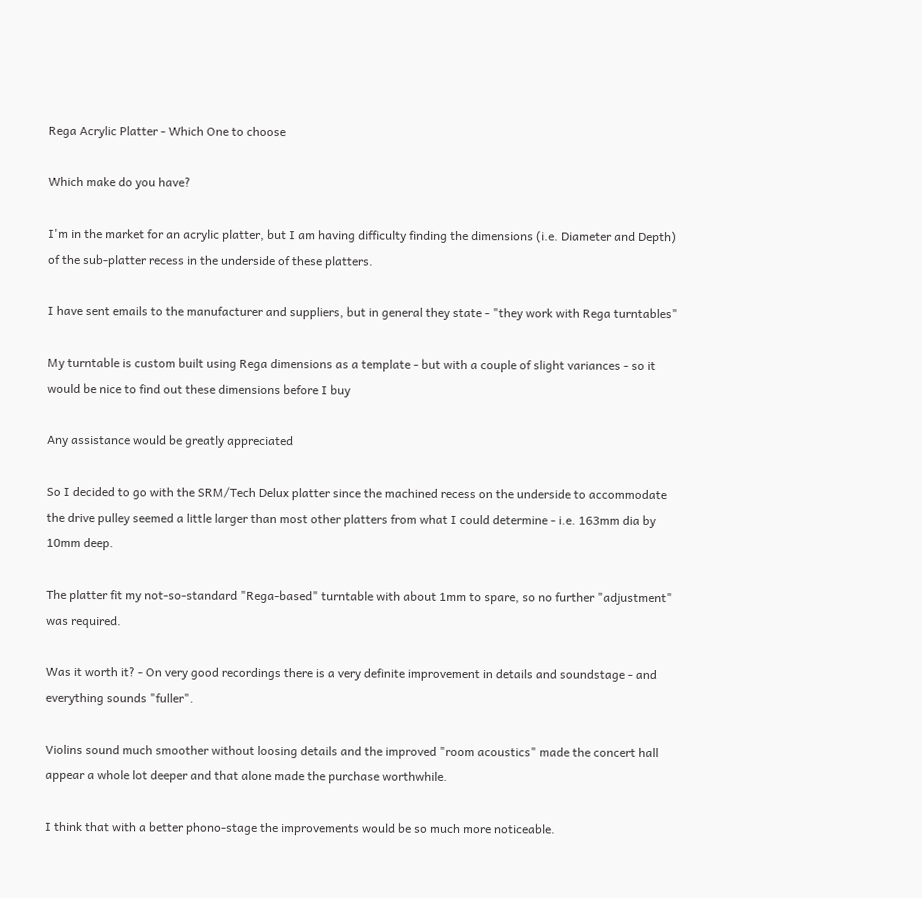Rega Acrylic Platter - Which One to choose

Which make do you have?

I'm in the market for an acrylic platter, but I am having difficulty finding the dimensions (i.e. Diameter and Depth) of the sub-platter recess in the underside of these platters.

I have sent emails to the manufacturer and suppliers, but in general they state - "they work with Rega turntables"

My turntable is custom built using Rega dimensions as a template - but with a couple of slight variances - so it would be nice to find out these dimensions before I buy

Any assistance would be greatly appreciated

So I decided to go with the SRM/Tech Delux platter since the machined recess on the underside to accommodate the drive pulley seemed a little larger than most other platters from what I could determine - i.e. 163mm dia by 10mm deep.

The platter fit my not-so-standard "Rega-based" turntable with about 1mm to spare, so no further "adjustment" was required.

Was it worth it? - On very good recordings there is a very definite improvement in details and soundstage - and everything sounds "fuller".

Violins sound much smoother without loosing details and the improved "room acoustics" made the concert hall appear a whole lot deeper and that alone made the purchase worthwhile.

I think that with a better phono-stage the improvements would be so much more noticeable.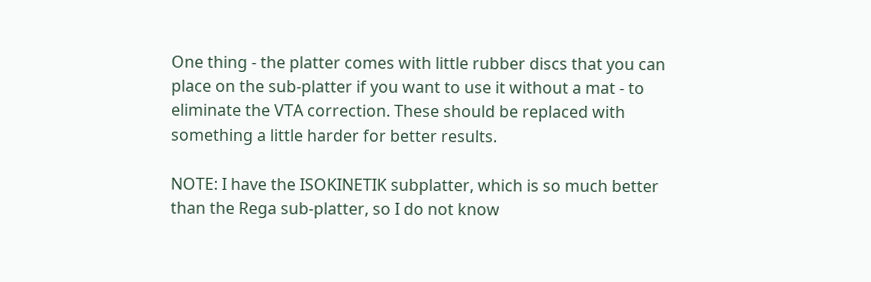One thing - the platter comes with little rubber discs that you can place on the sub-platter if you want to use it without a mat - to eliminate the VTA correction. These should be replaced with something a little harder for better results.

NOTE: I have the ISOKINETIK subplatter, which is so much better than the Rega sub-platter, so I do not know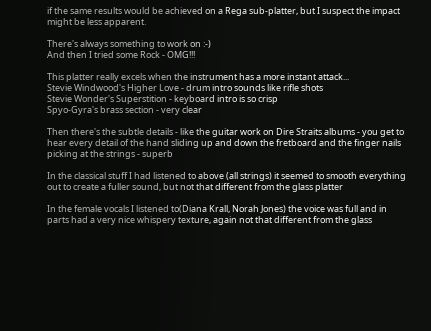if the same results would be achieved on a Rega sub-platter, but I suspect the impact might be less apparent.

There's always something to work on :-)
And then I tried some Rock - OMG!!!

This platter really excels when the instrument has a more instant attack...
Stevie Windwood's Higher Love - drum intro sounds like rifle shots
Stevie Wonder's Superstition - keyboard intro is so crisp
Spyo-Gyra's brass section - very clear

Then there's the subtle details - like the guitar work on Dire Straits albums - you get to hear every detail of the hand sliding up and down the fretboard and the finger nails picking at the strings - superb

In the classical stuff I had listened to above (all strings) it seemed to smooth everything out to create a fuller sound, but not that different from the glass platter

In the female vocals I listened to(Diana Krall, Norah Jones) the voice was full and in parts had a very nice whispery texture, again not that different from the glass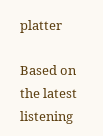platter

Based on the latest listening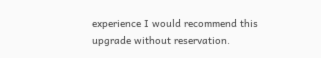experience I would recommend this upgrade without reservation.